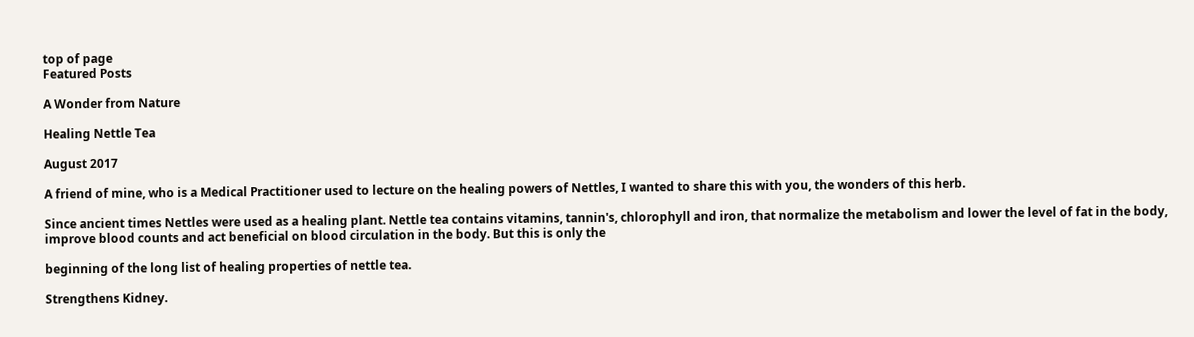top of page
Featured Posts

A Wonder from Nature

Healing Nettle Tea

August 2017

A friend of mine, who is a Medical Practitioner used to lecture on the healing powers of Nettles, I wanted to share this with you, the wonders of this herb.

Since ancient times Nettles were used as a healing plant. Nettle tea contains vitamins, tannin's, chlorophyll and iron, that normalize the metabolism and lower the level of fat in the body, improve blood counts and act beneficial on blood circulation in the body. But this is only the

beginning of the long list of healing properties of nettle tea.

Strengthens Kidney.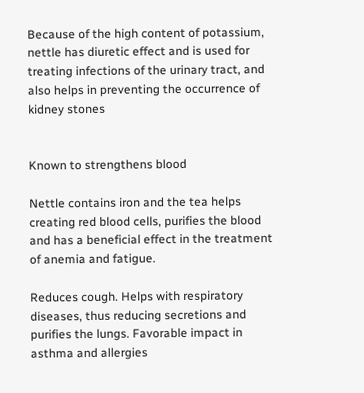Because of the high content of potassium, nettle has diuretic effect and is used for treating infections of the urinary tract, and also helps in preventing the occurrence of kidney stones


Known to strengthens blood

Nettle contains iron and the tea helps creating red blood cells, purifies the blood and has a beneficial effect in the treatment of anemia and fatigue.

Reduces cough. Helps with respiratory diseases, thus reducing secretions and purifies the lungs. Favorable impact in asthma and allergies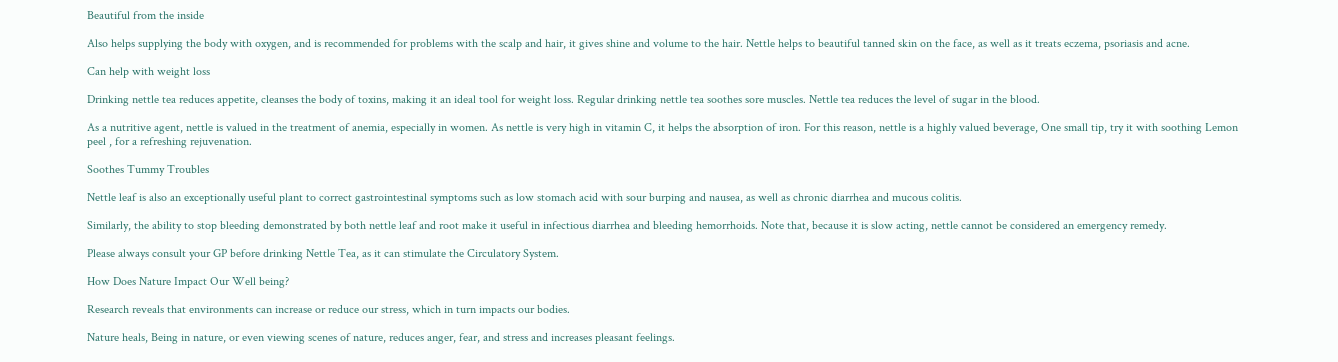Beautiful from the inside

Also helps supplying the body with oxygen, and is recommended for problems with the scalp and hair, it gives shine and volume to the hair. Nettle helps to beautiful tanned skin on the face, as well as it treats eczema, psoriasis and acne.

Can help with weight loss

Drinking nettle tea reduces appetite, cleanses the body of toxins, making it an ideal tool for weight loss. Regular drinking nettle tea soothes sore muscles. Nettle tea reduces the level of sugar in the blood.

As a nutritive agent, nettle is valued in the treatment of anemia, especially in women. As nettle is very high in vitamin C, it helps the absorption of iron. For this reason, nettle is a highly valued beverage, One small tip, try it with soothing Lemon peel , for a refreshing rejuvenation.

Soothes Tummy Troubles

Nettle leaf is also an exceptionally useful plant to correct gastrointestinal symptoms such as low stomach acid with sour burping and nausea, as well as chronic diarrhea and mucous colitis.

Similarly, the ability to stop bleeding demonstrated by both nettle leaf and root make it useful in infectious diarrhea and bleeding hemorrhoids. Note that, because it is slow acting, nettle cannot be considered an emergency remedy.

Please always consult your GP before drinking Nettle Tea, as it can stimulate the Circulatory System.

How Does Nature Impact Our Well being?

Research reveals that environments can increase or reduce our stress, which in turn impacts our bodies.

Nature heals, Being in nature, or even viewing scenes of nature, reduces anger, fear, and stress and increases pleasant feelings.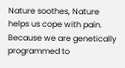Nature soothes, Nature helps us cope with pain. Because we are genetically programmed to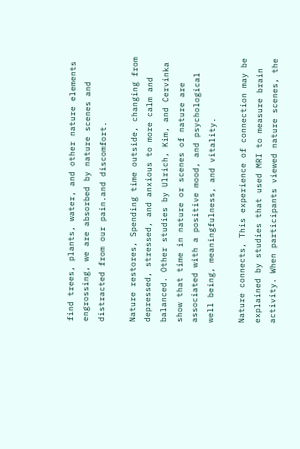find trees, plants, water, and other nature elements engrossing, we are absorbed by nature scenes and distracted from our pain.and discomfort.

Nature restores, Spending time outside, changing from depressed, stressed, and anxious to more calm and balanced. Other studies by Ulrich, Kim, and Cervinka show that time in nature or scenes of nature are associated with a positive mood, and psychological well being, meaningfulness, and vitality.

Nature connects, This experience of connection may be explained by studies that used MRI to measure brain activity. When participants viewed nature scenes, the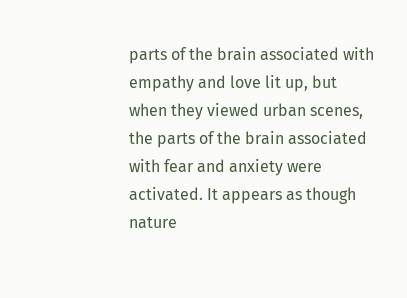parts of the brain associated with empathy and love lit up, but when they viewed urban scenes, the parts of the brain associated with fear and anxiety were activated. It appears as though nature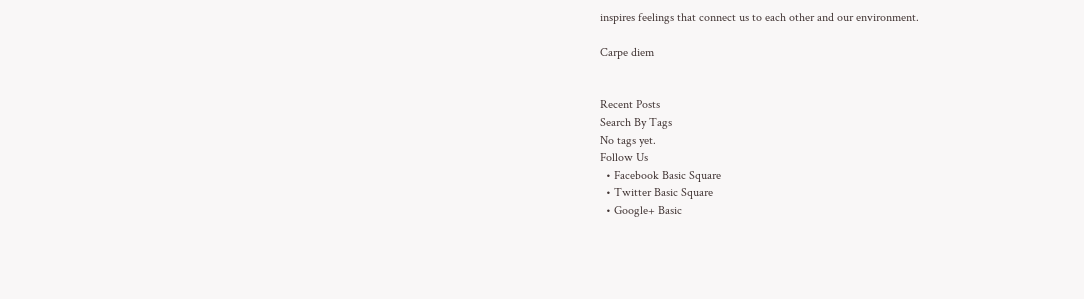inspires feelings that connect us to each other and our environment.

Carpe diem


Recent Posts
Search By Tags
No tags yet.
Follow Us
  • Facebook Basic Square
  • Twitter Basic Square
  • Google+ Basic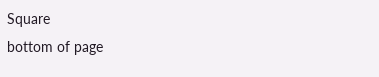Square
bottom of page